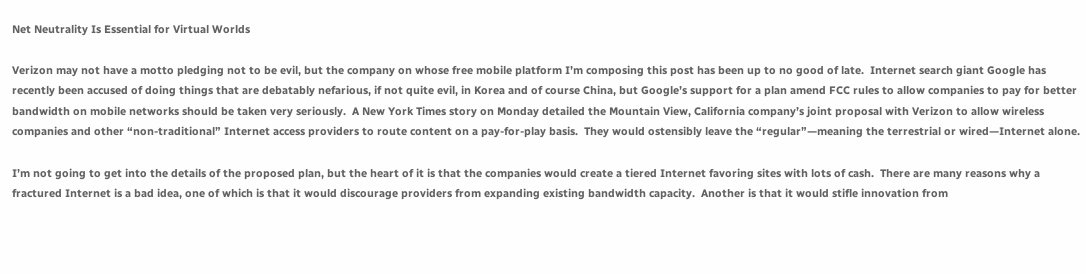Net Neutrality Is Essential for Virtual Worlds

Verizon may not have a motto pledging not to be evil, but the company on whose free mobile platform I’m composing this post has been up to no good of late.  Internet search giant Google has recently been accused of doing things that are debatably nefarious, if not quite evil, in Korea and of course China, but Google’s support for a plan amend FCC rules to allow companies to pay for better bandwidth on mobile networks should be taken very seriously.  A New York Times story on Monday detailed the Mountain View, California company’s joint proposal with Verizon to allow wireless companies and other “non-traditional” Internet access providers to route content on a pay-for-play basis.  They would ostensibly leave the “regular”—meaning the terrestrial or wired—Internet alone.

I’m not going to get into the details of the proposed plan, but the heart of it is that the companies would create a tiered Internet favoring sites with lots of cash.  There are many reasons why a fractured Internet is a bad idea, one of which is that it would discourage providers from expanding existing bandwidth capacity.  Another is that it would stifle innovation from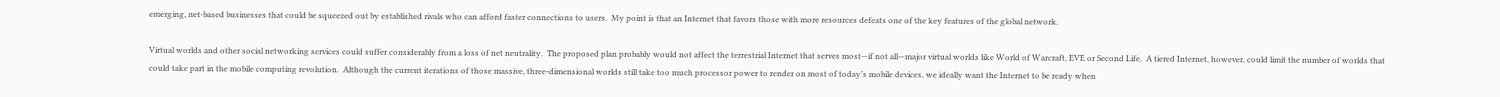emerging, net-based businesses that could be squeezed out by established rivals who can afford faster connections to users.  My point is that an Internet that favors those with more resources defeats one of the key features of the global network.

Virtual worlds and other social networking services could suffer considerably from a loss of net neutrality.  The proposed plan probably would not affect the terrestrial Internet that serves most—if not all—major virtual worlds like World of Warcraft, EVE or Second Life.  A tiered Internet, however, could limit the number of worlds that could take part in the mobile computing revolution.  Although the current iterations of those massive, three-dimensional worlds still take too much processor power to render on most of today’s mobile devices, we ideally want the Internet to be ready when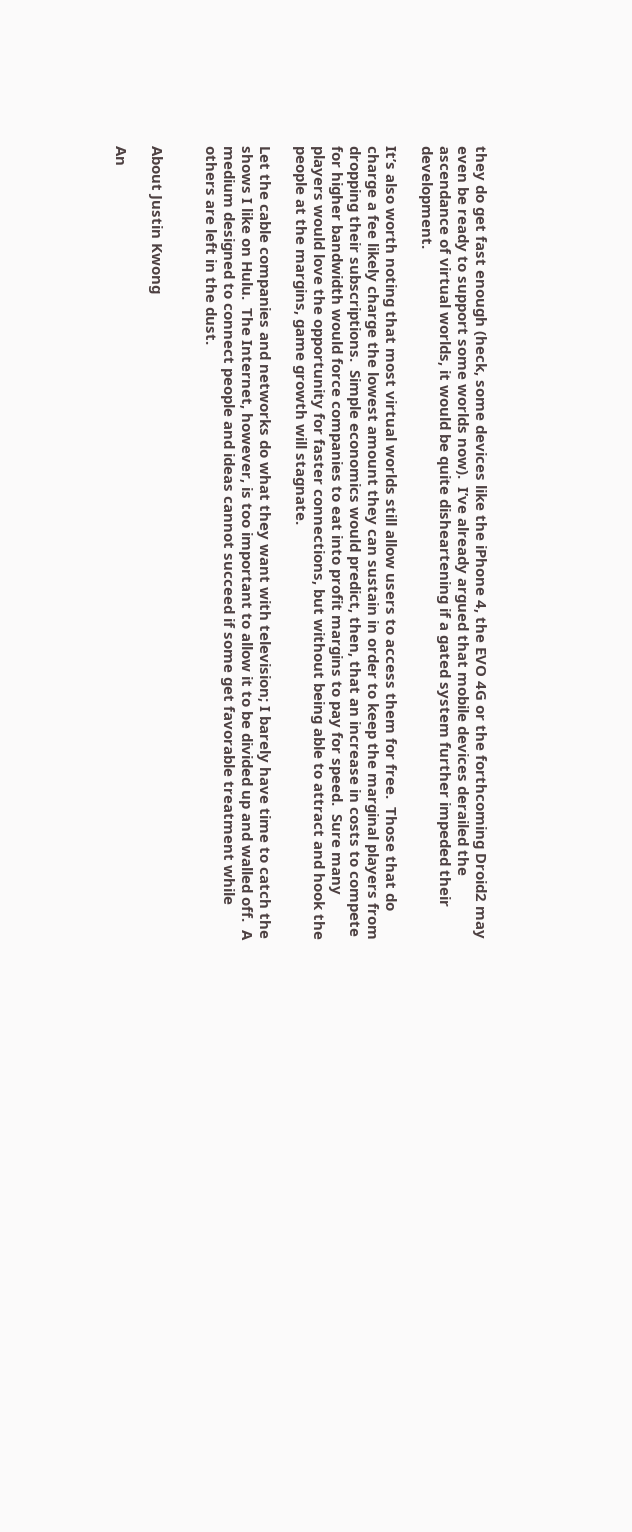they do get fast enough (heck, some devices like the iPhone 4, the EVO 4G or the forthcoming Droid2 may even be ready to support some worlds now).  I’ve already argued that mobile devices derailed the ascendance of virtual worlds, it would be quite disheartening if a gated system further impeded their development.

It’s also worth noting that most virtual worlds still allow users to access them for free.  Those that do charge a fee likely charge the lowest amount they can sustain in order to keep the marginal players from dropping their subscriptions.  Simple economics would predict, then, that an increase in costs to compete for higher bandwidth would force companies to eat into profit margins to pay for speed.  Sure many players would love the opportunity for faster connections, but without being able to attract and hook the people at the margins, game growth will stagnate.

Let the cable companies and networks do what they want with television; I barely have time to catch the shows I like on Hulu.  The Internet, however, is too important to allow it to be divided up and walled off.  A medium designed to connect people and ideas cannot succeed if some get favorable treatment while others are left in the dust.


About Justin Kwong

An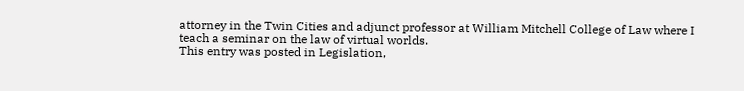attorney in the Twin Cities and adjunct professor at William Mitchell College of Law where I teach a seminar on the law of virtual worlds.
This entry was posted in Legislation,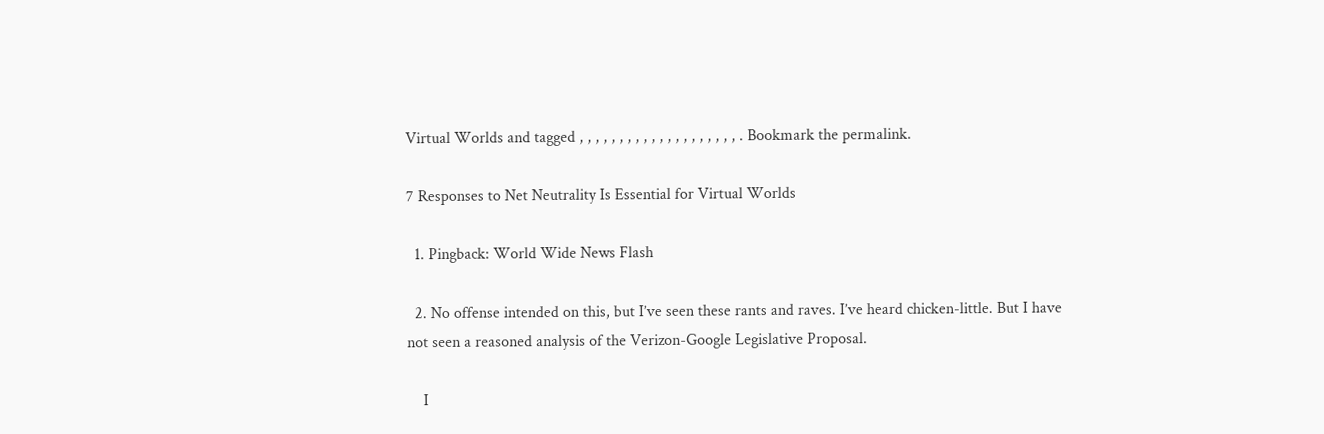Virtual Worlds and tagged , , , , , , , , , , , , , , , , , , , , . Bookmark the permalink.

7 Responses to Net Neutrality Is Essential for Virtual Worlds

  1. Pingback: World Wide News Flash

  2. No offense intended on this, but I’ve seen these rants and raves. I’ve heard chicken-little. But I have not seen a reasoned analysis of the Verizon-Google Legislative Proposal.

    I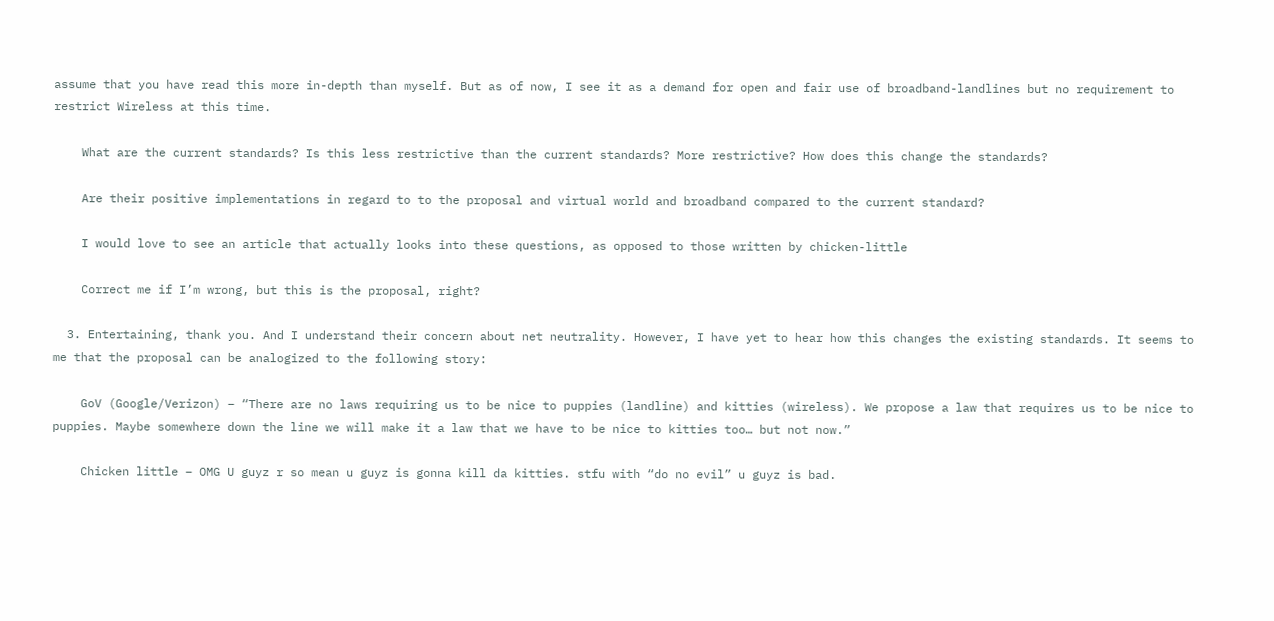assume that you have read this more in-depth than myself. But as of now, I see it as a demand for open and fair use of broadband-landlines but no requirement to restrict Wireless at this time.

    What are the current standards? Is this less restrictive than the current standards? More restrictive? How does this change the standards?

    Are their positive implementations in regard to to the proposal and virtual world and broadband compared to the current standard?

    I would love to see an article that actually looks into these questions, as opposed to those written by chicken-little

    Correct me if I’m wrong, but this is the proposal, right?

  3. Entertaining, thank you. And I understand their concern about net neutrality. However, I have yet to hear how this changes the existing standards. It seems to me that the proposal can be analogized to the following story:

    GoV (Google/Verizon) – “There are no laws requiring us to be nice to puppies (landline) and kitties (wireless). We propose a law that requires us to be nice to puppies. Maybe somewhere down the line we will make it a law that we have to be nice to kitties too… but not now.”

    Chicken little – OMG U guyz r so mean u guyz is gonna kill da kitties. stfu with “do no evil” u guyz is bad.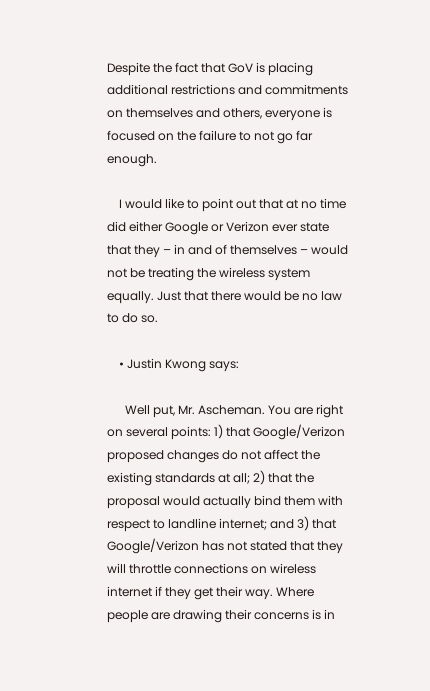Despite the fact that GoV is placing additional restrictions and commitments on themselves and others, everyone is focused on the failure to not go far enough.

    I would like to point out that at no time did either Google or Verizon ever state that they – in and of themselves – would not be treating the wireless system equally. Just that there would be no law to do so.

    • Justin Kwong says:

      Well put, Mr. Ascheman. You are right on several points: 1) that Google/Verizon proposed changes do not affect the existing standards at all; 2) that the proposal would actually bind them with respect to landline internet; and 3) that Google/Verizon has not stated that they will throttle connections on wireless internet if they get their way. Where people are drawing their concerns is in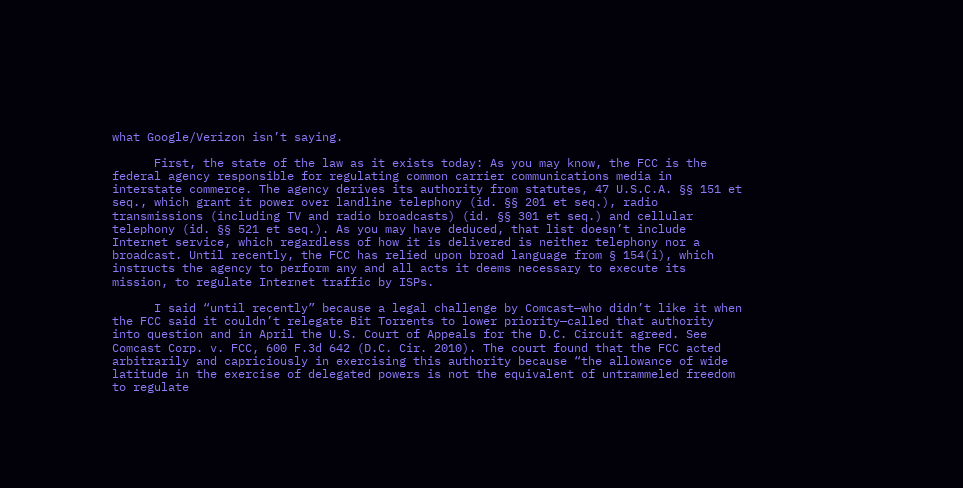what Google/Verizon isn’t saying.

      First, the state of the law as it exists today: As you may know, the FCC is the federal agency responsible for regulating common carrier communications media in interstate commerce. The agency derives its authority from statutes, 47 U.S.C.A. §§ 151 et seq., which grant it power over landline telephony (id. §§ 201 et seq.), radio transmissions (including TV and radio broadcasts) (id. §§ 301 et seq.) and cellular telephony (id. §§ 521 et seq.). As you may have deduced, that list doesn’t include Internet service, which regardless of how it is delivered is neither telephony nor a broadcast. Until recently, the FCC has relied upon broad language from § 154(i), which instructs the agency to perform any and all acts it deems necessary to execute its mission, to regulate Internet traffic by ISPs.

      I said “until recently” because a legal challenge by Comcast—who didn’t like it when the FCC said it couldn’t relegate Bit Torrents to lower priority—called that authority into question and in April the U.S. Court of Appeals for the D.C. Circuit agreed. See Comcast Corp. v. FCC, 600 F.3d 642 (D.C. Cir. 2010). The court found that the FCC acted arbitrarily and capriciously in exercising this authority because “the allowance of wide latitude in the exercise of delegated powers is not the equivalent of untrammeled freedom to regulate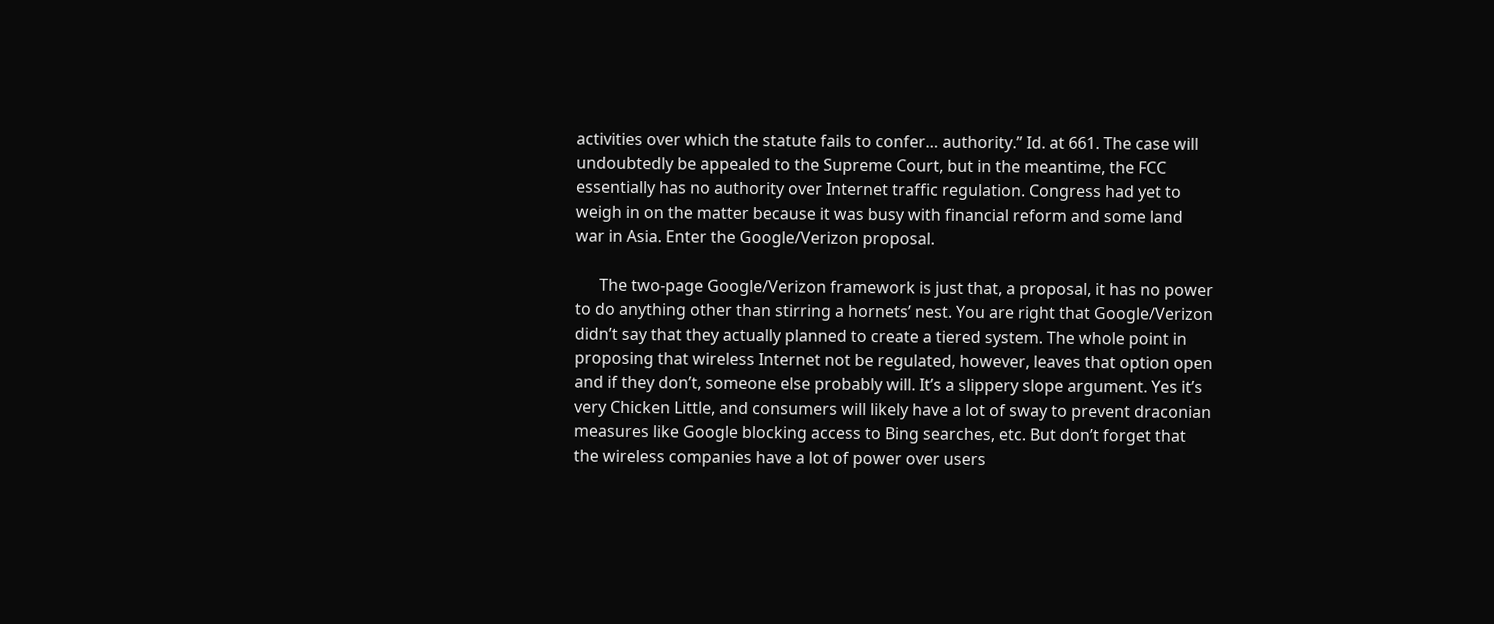activities over which the statute fails to confer… authority.” Id. at 661. The case will undoubtedly be appealed to the Supreme Court, but in the meantime, the FCC essentially has no authority over Internet traffic regulation. Congress had yet to weigh in on the matter because it was busy with financial reform and some land war in Asia. Enter the Google/Verizon proposal.

      The two-page Google/Verizon framework is just that, a proposal, it has no power to do anything other than stirring a hornets’ nest. You are right that Google/Verizon didn’t say that they actually planned to create a tiered system. The whole point in proposing that wireless Internet not be regulated, however, leaves that option open and if they don’t, someone else probably will. It’s a slippery slope argument. Yes it’s very Chicken Little, and consumers will likely have a lot of sway to prevent draconian measures like Google blocking access to Bing searches, etc. But don’t forget that the wireless companies have a lot of power over users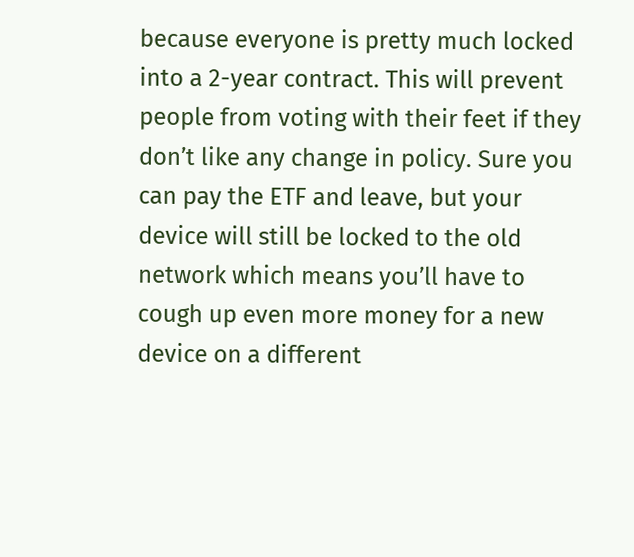because everyone is pretty much locked into a 2-year contract. This will prevent people from voting with their feet if they don’t like any change in policy. Sure you can pay the ETF and leave, but your device will still be locked to the old network which means you’ll have to cough up even more money for a new device on a different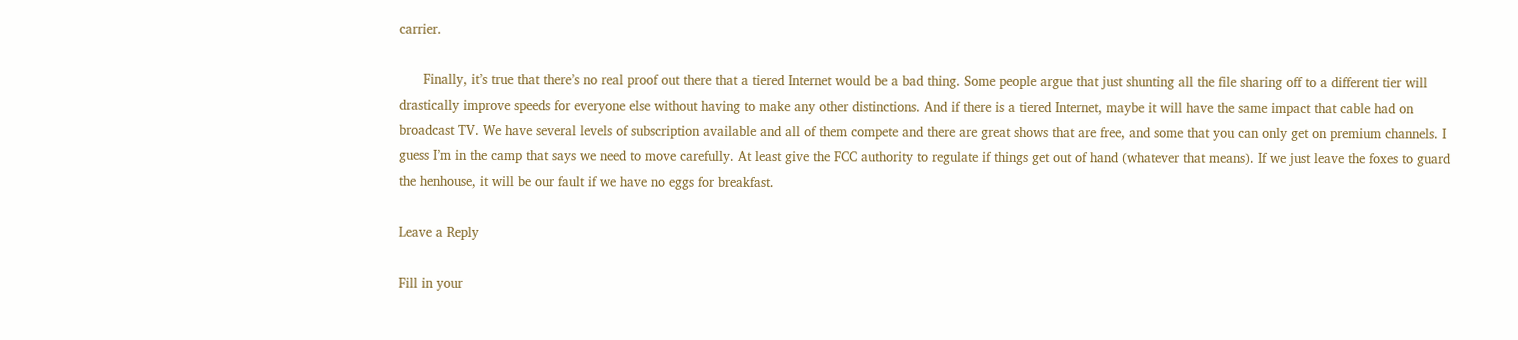carrier.

      Finally, it’s true that there’s no real proof out there that a tiered Internet would be a bad thing. Some people argue that just shunting all the file sharing off to a different tier will drastically improve speeds for everyone else without having to make any other distinctions. And if there is a tiered Internet, maybe it will have the same impact that cable had on broadcast TV. We have several levels of subscription available and all of them compete and there are great shows that are free, and some that you can only get on premium channels. I guess I’m in the camp that says we need to move carefully. At least give the FCC authority to regulate if things get out of hand (whatever that means). If we just leave the foxes to guard the henhouse, it will be our fault if we have no eggs for breakfast.

Leave a Reply

Fill in your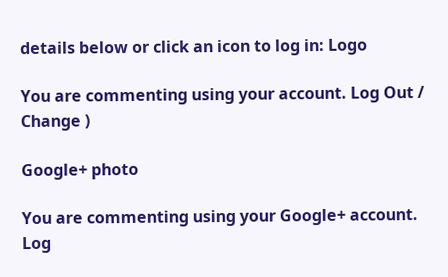details below or click an icon to log in: Logo

You are commenting using your account. Log Out /  Change )

Google+ photo

You are commenting using your Google+ account. Log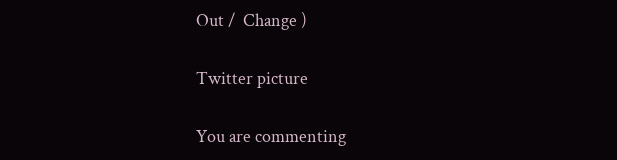Out /  Change )

Twitter picture

You are commenting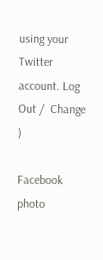using your Twitter account. Log Out /  Change )

Facebook photo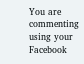You are commenting using your Facebook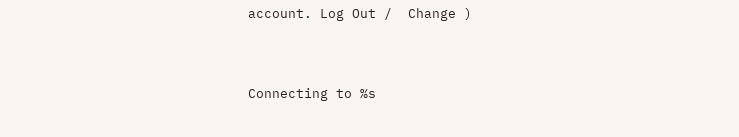account. Log Out /  Change )


Connecting to %s